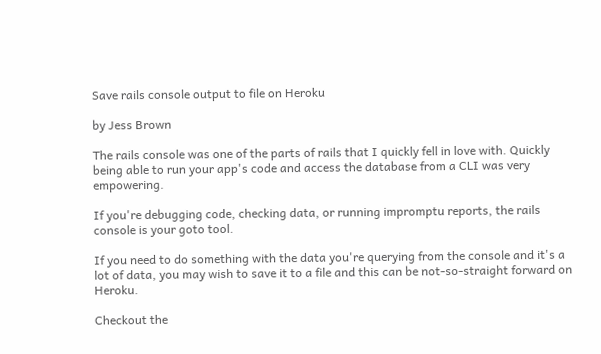Save rails console output to file on Heroku

by Jess Brown

The rails console was one of the parts of rails that I quickly fell in love with. Quickly being able to run your app's code and access the database from a CLI was very empowering.

If you're debugging code, checking data, or running impromptu reports, the rails console is your goto tool.

If you need to do something with the data you're querying from the console and it's a lot of data, you may wish to save it to a file and this can be not-so-straight forward on Heroku.

Checkout the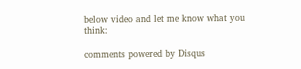below video and let me know what you think:

comments powered by Disqus